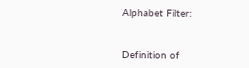Alphabet Filter:


Definition of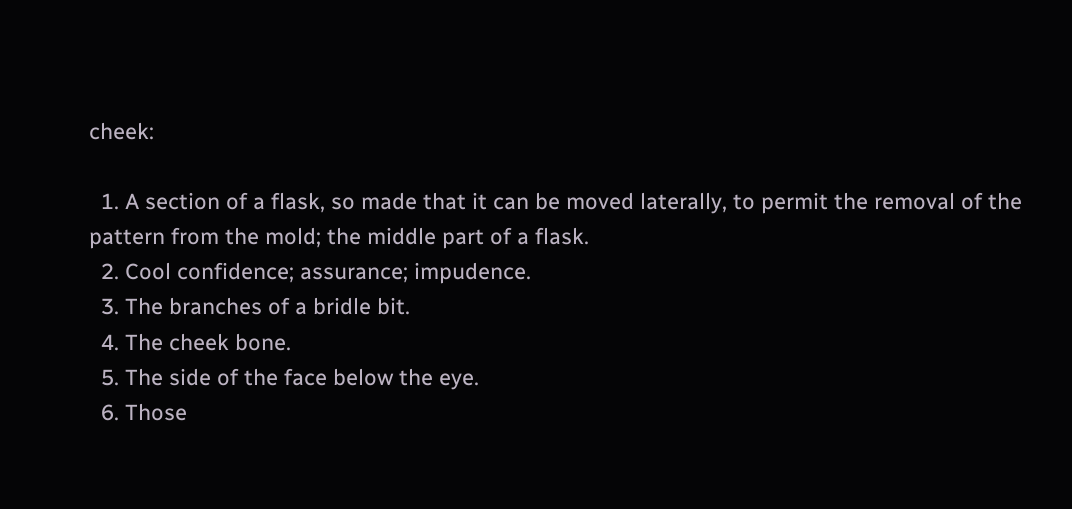cheek:

  1. A section of a flask, so made that it can be moved laterally, to permit the removal of the pattern from the mold; the middle part of a flask.
  2. Cool confidence; assurance; impudence.
  3. The branches of a bridle bit.
  4. The cheek bone.
  5. The side of the face below the eye.
  6. Those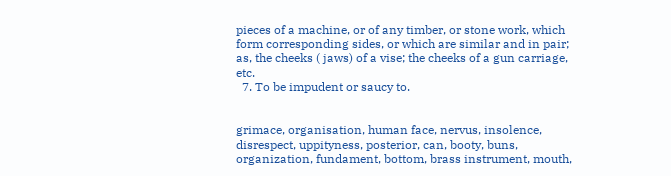pieces of a machine, or of any timber, or stone work, which form corresponding sides, or which are similar and in pair; as, the cheeks ( jaws) of a vise; the cheeks of a gun carriage, etc.
  7. To be impudent or saucy to.


grimace, organisation, human face, nervus, insolence, disrespect, uppityness, posterior, can, booty, buns, organization, fundament, bottom, brass instrument, mouth,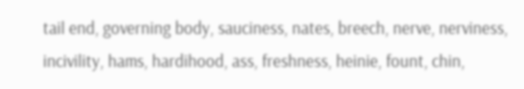tail end, governing body, sauciness, nates, breech, nerve, nerviness, incivility, hams, hardihood, ass, freshness, heinie, fount, chin,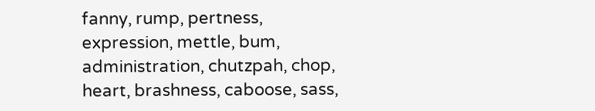fanny, rump, pertness, expression, mettle, bum, administration, chutzpah, chop, heart, brashness, caboose, sass,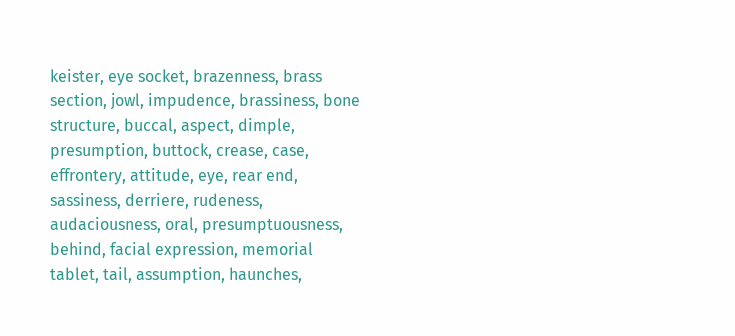keister, eye socket, brazenness, brass section, jowl, impudence, brassiness, bone structure, buccal, aspect, dimple, presumption, buttock, crease, case, effrontery, attitude, eye, rear end, sassiness, derriere, rudeness, audaciousness, oral, presumptuousness, behind, facial expression, memorial tablet, tail, assumption, haunches,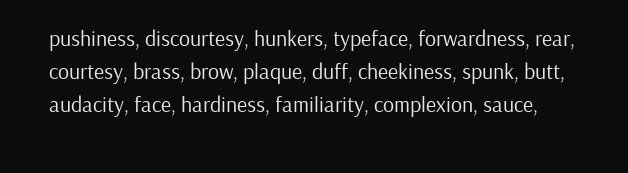pushiness, discourtesy, hunkers, typeface, forwardness, rear, courtesy, brass, brow, plaque, duff, cheekiness, spunk, butt, audacity, face, hardiness, familiarity, complexion, sauce,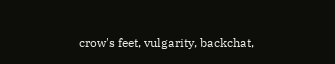crow's feet, vulgarity, backchat,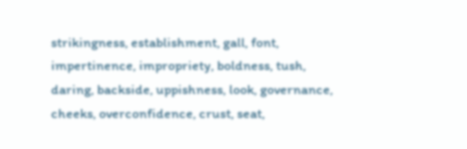strikingness, establishment, gall, font, impertinence, impropriety, boldness, tush, daring, backside, uppishness, look, governance, cheeks, overconfidence, crust, seat,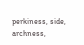perkiness, side, archness,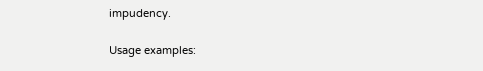impudency.

Usage examples: